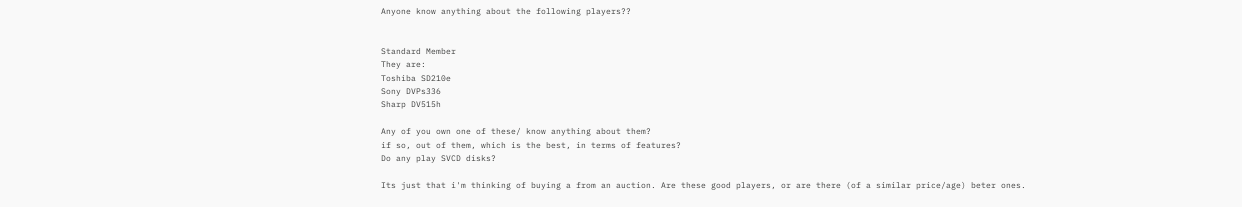Anyone know anything about the following players??


Standard Member
They are:
Toshiba SD210e
Sony DVPs336
Sharp DV515h

Any of you own one of these/ know anything about them?
if so, out of them, which is the best, in terms of features?
Do any play SVCD disks?

Its just that i'm thinking of buying a from an auction. Are these good players, or are there (of a similar price/age) beter ones.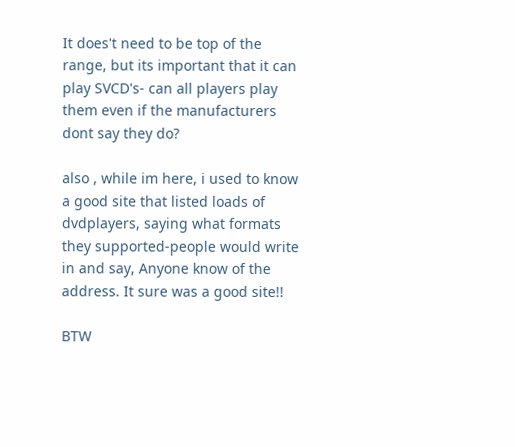It does't need to be top of the range, but its important that it can play SVCD's- can all players play them even if the manufacturers dont say they do?

also , while im here, i used to know a good site that listed loads of dvdplayers, saying what formats they supported-people would write in and say, Anyone know of the address. It sure was a good site!!

BTW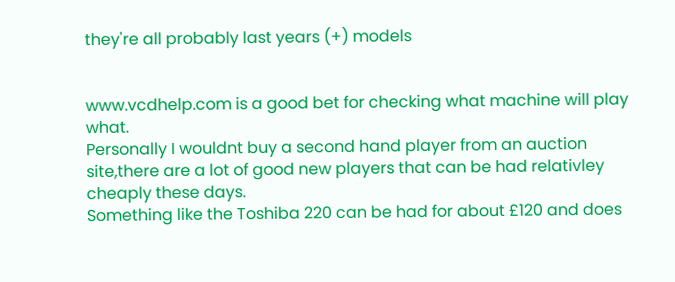they're all probably last years (+) models


www.vcdhelp.com is a good bet for checking what machine will play what.
Personally I wouldnt buy a second hand player from an auction site,there are a lot of good new players that can be had relativley cheaply these days.
Something like the Toshiba 220 can be had for about £120 and does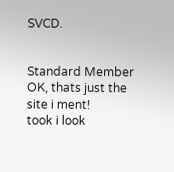SVCD.


Standard Member
OK, thats just the site i ment!
took i look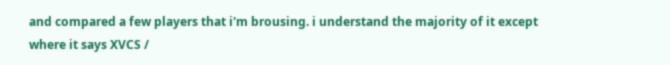and compared a few players that i'm brousing. i understand the majority of it except where it says XVCS /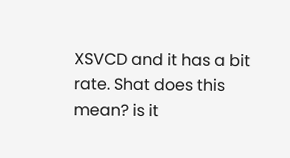XSVCD and it has a bit rate. Shat does this mean? is it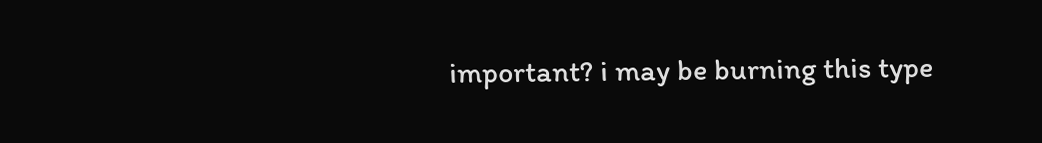important? i may be burning this type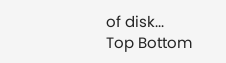of disk...
Top Bottom